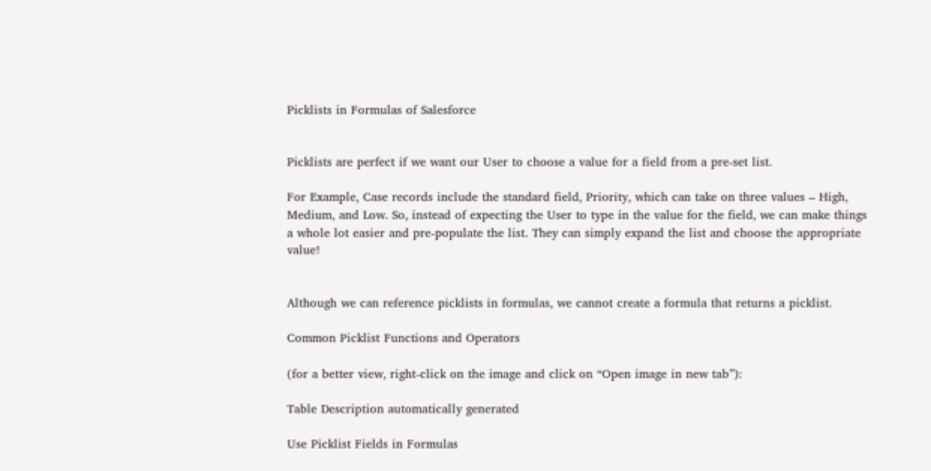Picklists in Formulas of Salesforce


Picklists are perfect if we want our User to choose a value for a field from a pre-set list.

For Example, Case records include the standard field, Priority, which can take on three values – High, Medium, and Low. So, instead of expecting the User to type in the value for the field, we can make things a whole lot easier and pre-populate the list. They can simply expand the list and choose the appropriate value!


Although we can reference picklists in formulas, we cannot create a formula that returns a picklist.

Common Picklist Functions and Operators

(for a better view, right-click on the image and click on “Open image in new tab”):

Table Description automatically generated

Use Picklist Fields in Formulas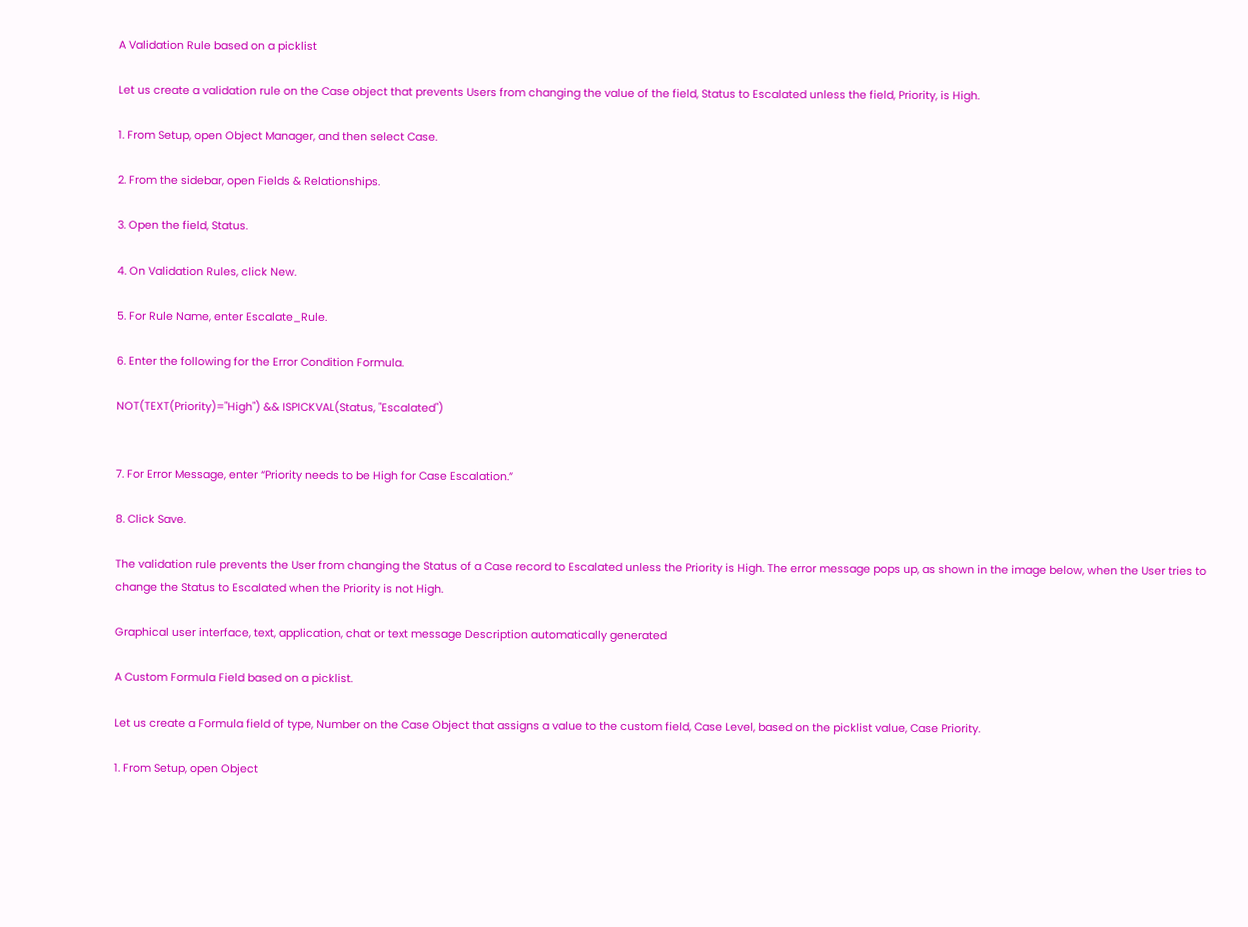A Validation Rule based on a picklist

Let us create a validation rule on the Case object that prevents Users from changing the value of the field, Status to Escalated unless the field, Priority, is High.

1. From Setup, open Object Manager, and then select Case.

2. From the sidebar, open Fields & Relationships.

3. Open the field, Status.

4. On Validation Rules, click New.

5. For Rule Name, enter Escalate_Rule.

6. Enter the following for the Error Condition Formula.

NOT(TEXT(Priority)="High") && ISPICKVAL(Status, "Escalated")


7. For Error Message, enter “Priority needs to be High for Case Escalation.”

8. Click Save.

The validation rule prevents the User from changing the Status of a Case record to Escalated unless the Priority is High. The error message pops up, as shown in the image below, when the User tries to change the Status to Escalated when the Priority is not High.

Graphical user interface, text, application, chat or text message Description automatically generated

A Custom Formula Field based on a picklist.

Let us create a Formula field of type, Number on the Case Object that assigns a value to the custom field, Case Level, based on the picklist value, Case Priority.

1. From Setup, open Object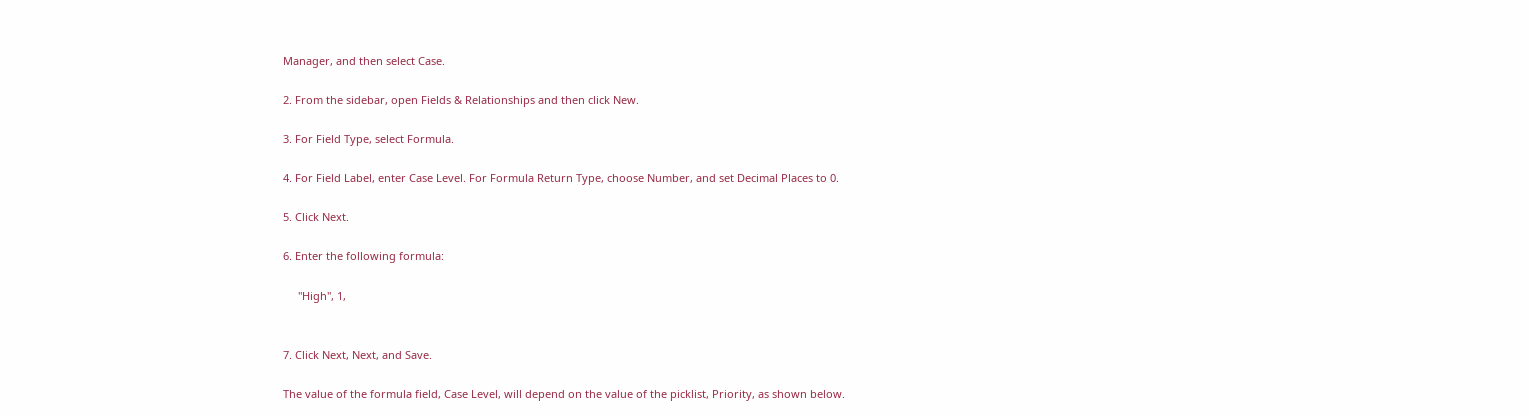Manager, and then select Case.

2. From the sidebar, open Fields & Relationships and then click New.

3. For Field Type, select Formula.

4. For Field Label, enter Case Level. For Formula Return Type, choose Number, and set Decimal Places to 0.

5. Click Next.

6. Enter the following formula:

     "High", 1,


7. Click Next, Next, and Save.

The value of the formula field, Case Level, will depend on the value of the picklist, Priority, as shown below.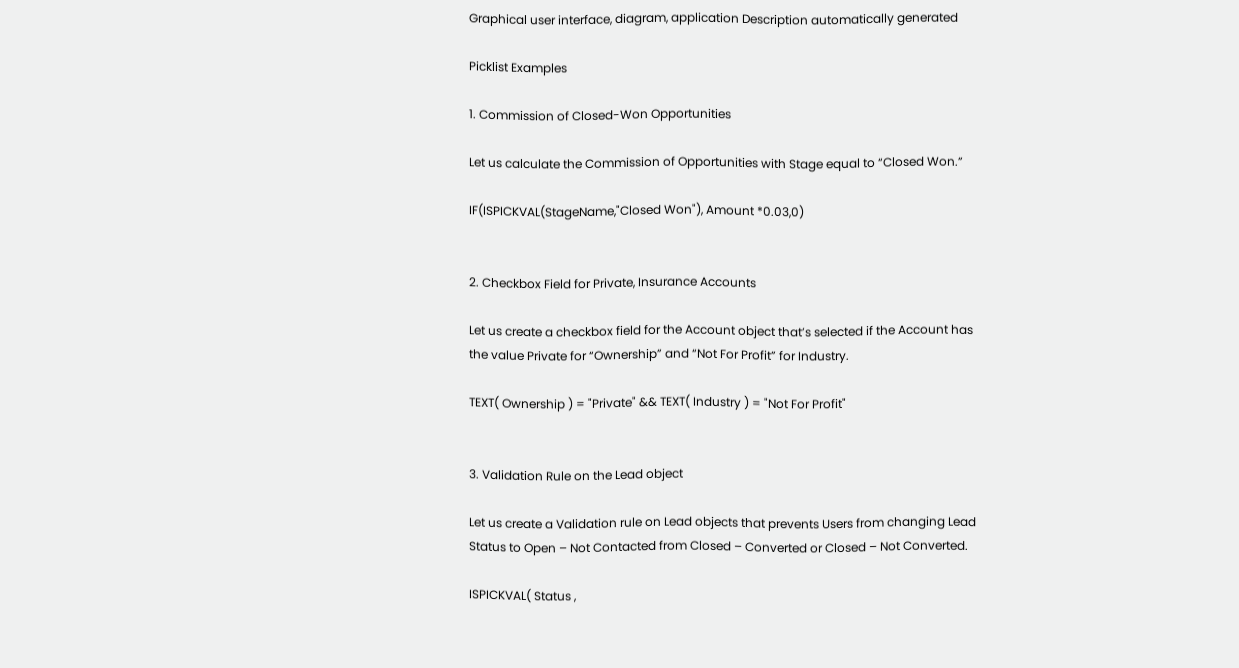Graphical user interface, diagram, application Description automatically generated

Picklist Examples

1. Commission of Closed-Won Opportunities

Let us calculate the Commission of Opportunities with Stage equal to “Closed Won.”

IF(ISPICKVAL(StageName,"Closed Won"), Amount *0.03,0)


2. Checkbox Field for Private, Insurance Accounts

Let us create a checkbox field for the Account object that’s selected if the Account has the value Private for “Ownership” and “Not For Profit” for Industry.

TEXT( Ownership ) = "Private" && TEXT( Industry ) = "Not For Profit"


3. Validation Rule on the Lead object

Let us create a Validation rule on Lead objects that prevents Users from changing Lead Status to Open – Not Contacted from Closed – Converted or Closed – Not Converted.

ISPICKVAL( Status ,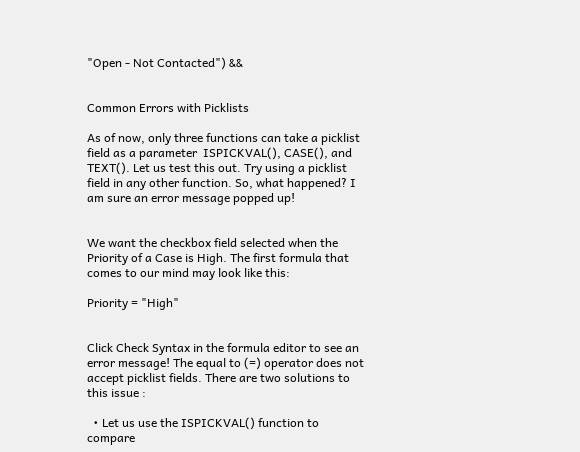"Open - Not Contacted") &&


Common Errors with Picklists

As of now, only three functions can take a picklist field as a parameter  ISPICKVAL(), CASE(), and TEXT(). Let us test this out. Try using a picklist field in any other function. So, what happened? I am sure an error message popped up!


We want the checkbox field selected when the Priority of a Case is High. The first formula that comes to our mind may look like this:

Priority = "High"


Click Check Syntax in the formula editor to see an error message! The equal to (=) operator does not accept picklist fields. There are two solutions to this issue :

  • Let us use the ISPICKVAL() function to compare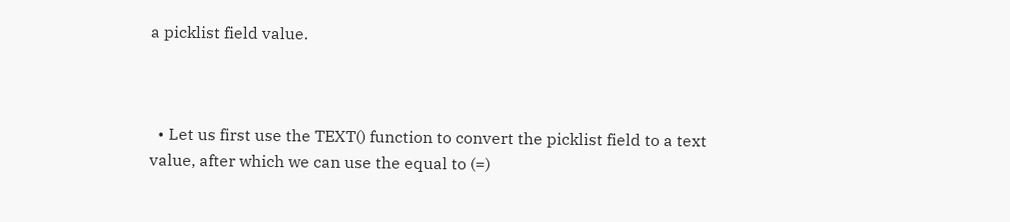a picklist field value.



  • Let us first use the TEXT() function to convert the picklist field to a text value, after which we can use the equal to (=)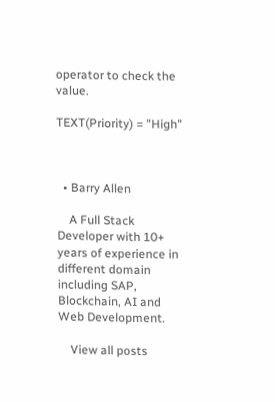operator to check the value.

TEXT(Priority) = "High"



  • Barry Allen

    A Full Stack Developer with 10+ years of experience in different domain including SAP, Blockchain, AI and Web Development.

    View all posts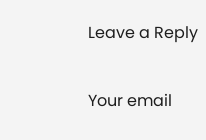Leave a Reply

Your email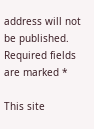address will not be published. Required fields are marked *

This site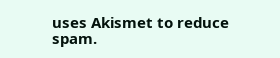uses Akismet to reduce spam.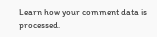Learn how your comment data is processed.